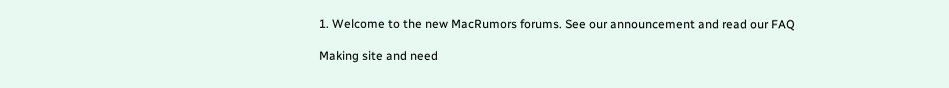1. Welcome to the new MacRumors forums. See our announcement and read our FAQ

Making site and need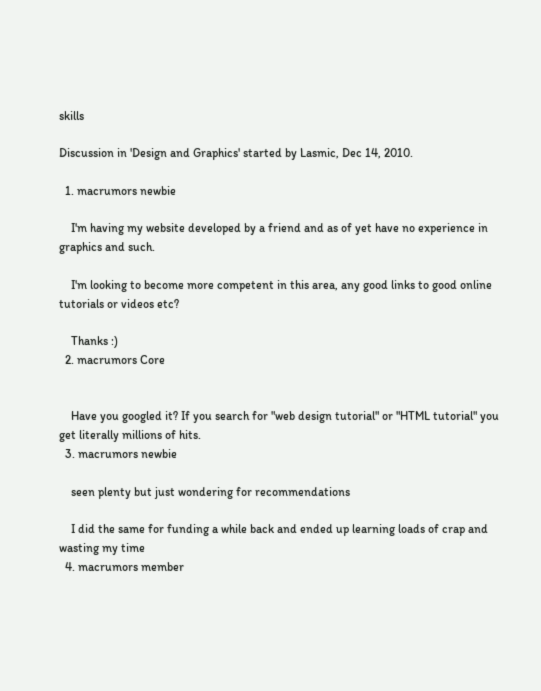skills

Discussion in 'Design and Graphics' started by Lasmic, Dec 14, 2010.

  1. macrumors newbie

    I'm having my website developed by a friend and as of yet have no experience in graphics and such.

    I'm looking to become more competent in this area, any good links to good online tutorials or videos etc?

    Thanks :)
  2. macrumors Core


    Have you googled it? If you search for "web design tutorial" or "HTML tutorial" you get literally millions of hits.
  3. macrumors newbie

    seen plenty but just wondering for recommendations

    I did the same for funding a while back and ended up learning loads of crap and wasting my time
  4. macrumors member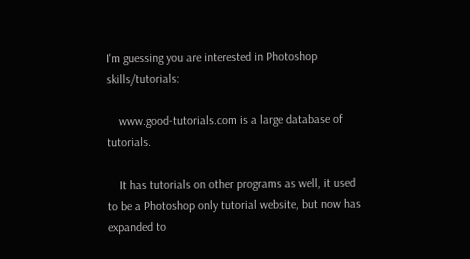I'm guessing you are interested in Photoshop skills/tutorials:

    www.good-tutorials.com is a large database of tutorials.

    It has tutorials on other programs as well, it used to be a Photoshop only tutorial website, but now has expanded to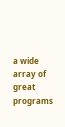a wide array of great programs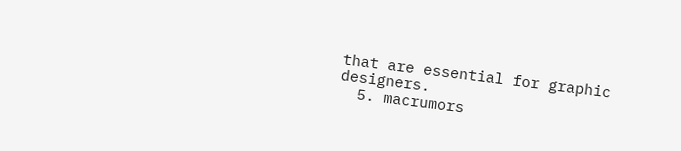that are essential for graphic designers.
  5. macrumors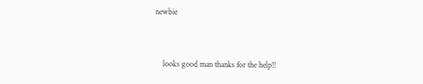newbie


    looks good man thanks for the help!!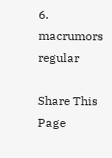6. macrumors regular

Share This Page